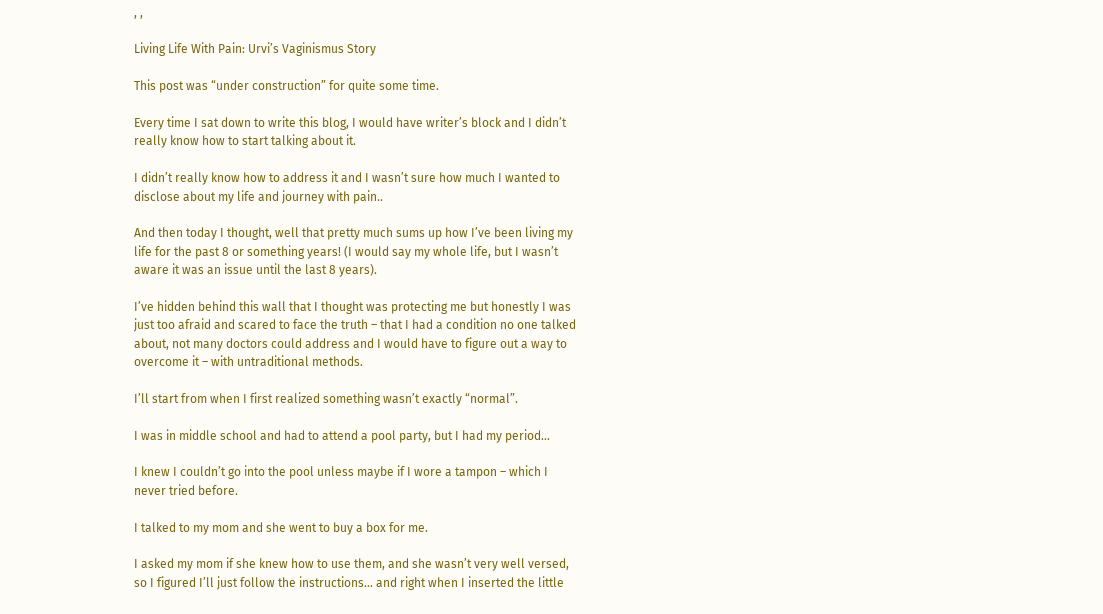, ,

Living Life With Pain: Urvi’s Vaginismus Story

This post was “under construction” for quite some time.

Every time I sat down to write this blog, I would have writer’s block and I didn’t really know how to start talking about it.

I didn’t really know how to address it and I wasn’t sure how much I wanted to disclose about my life and journey with pain..

And then today I thought, well that pretty much sums up how I’ve been living my life for the past 8 or something years! (I would say my whole life, but I wasn’t aware it was an issue until the last 8 years).

I’ve hidden behind this wall that I thought was protecting me but honestly I was just too afraid and scared to face the truth – that I had a condition no one talked about, not many doctors could address and I would have to figure out a way to overcome it – with untraditional methods.

I’ll start from when I first realized something wasn’t exactly “normal”.

I was in middle school and had to attend a pool party, but I had my period…

I knew I couldn’t go into the pool unless maybe if I wore a tampon – which I never tried before.

I talked to my mom and she went to buy a box for me.

I asked my mom if she knew how to use them, and she wasn’t very well versed, so I figured I’ll just follow the instructions… and right when I inserted the little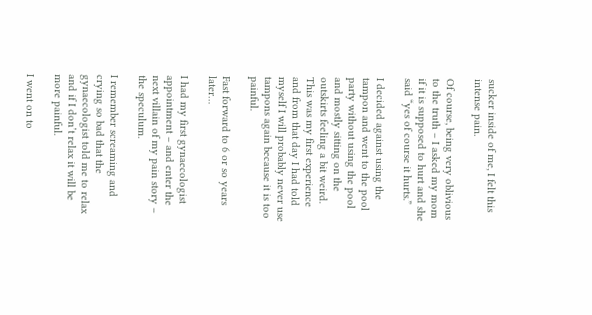sucker inside of me, I felt this intense pain.

Of course, being very oblivious to the truth – I asked my mom if it is supposed to hurt and she said “yes of course it hurts.”

I decided against using the tampon and went to the pool party without using the pool and mostly sitting on the outskirts feeling a bit weird. This was my first experience and from that day I had told myself I will probably never use tampons again because it is too painful.

Fast forward to 6 or so years later…

I had my first gynaecologist appointment – and enter the next villain of my pain story – the speculum.

I remember screaming and crying so bad that the gynaecologist told me to relax and if I don’t relax it will be more painful.

I went on to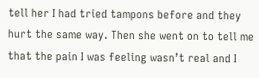tell her I had tried tampons before and they hurt the same way. Then she went on to tell me that the pain I was feeling wasn’t real and I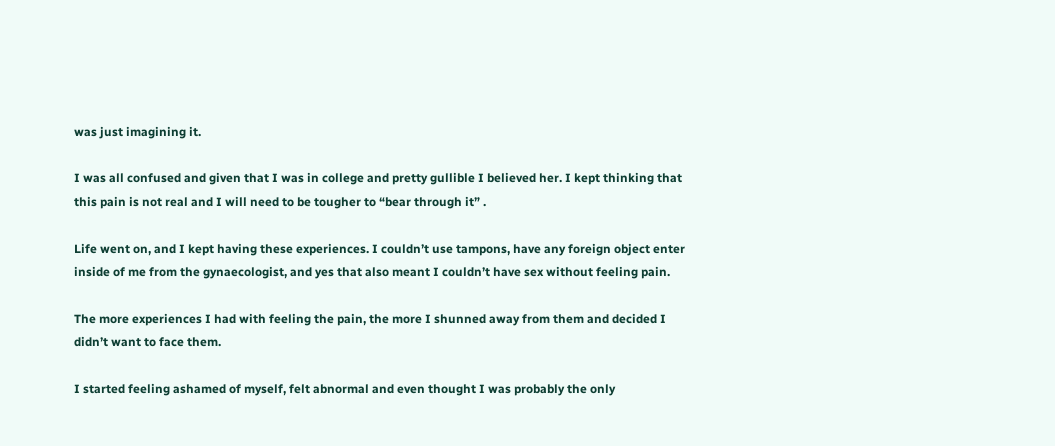was just imagining it.

I was all confused and given that I was in college and pretty gullible I believed her. I kept thinking that this pain is not real and I will need to be tougher to “bear through it” .

Life went on, and I kept having these experiences. I couldn’t use tampons, have any foreign object enter inside of me from the gynaecologist, and yes that also meant I couldn’t have sex without feeling pain.

The more experiences I had with feeling the pain, the more I shunned away from them and decided I didn’t want to face them.

I started feeling ashamed of myself, felt abnormal and even thought I was probably the only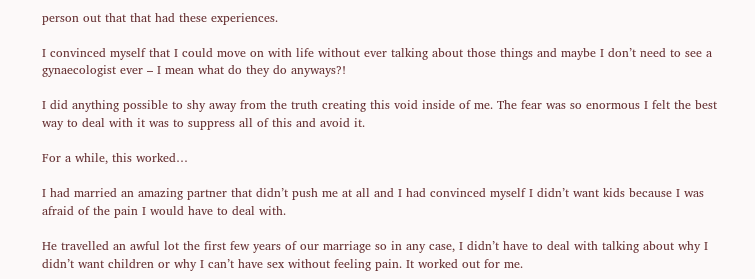person out that that had these experiences.

I convinced myself that I could move on with life without ever talking about those things and maybe I don’t need to see a gynaecologist ever – I mean what do they do anyways?!

I did anything possible to shy away from the truth creating this void inside of me. The fear was so enormous I felt the best way to deal with it was to suppress all of this and avoid it.

For a while, this worked…

I had married an amazing partner that didn’t push me at all and I had convinced myself I didn’t want kids because I was afraid of the pain I would have to deal with.

He travelled an awful lot the first few years of our marriage so in any case, I didn’t have to deal with talking about why I didn’t want children or why I can’t have sex without feeling pain. It worked out for me.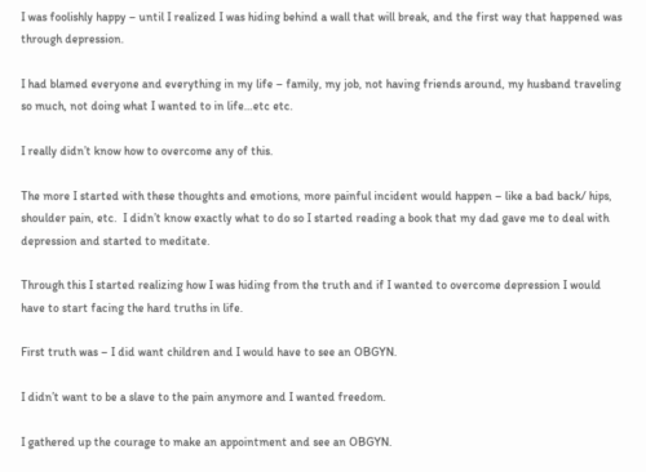I was foolishly happy – until I realized I was hiding behind a wall that will break, and the first way that happened was through depression.

I had blamed everyone and everything in my life – family, my job, not having friends around, my husband traveling so much, not doing what I wanted to in life…etc etc.

I really didn’t know how to overcome any of this.

The more I started with these thoughts and emotions, more painful incident would happen – like a bad back/ hips, shoulder pain, etc.  I didn’t know exactly what to do so I started reading a book that my dad gave me to deal with depression and started to meditate.

Through this I started realizing how I was hiding from the truth and if I wanted to overcome depression I would have to start facing the hard truths in life.

First truth was – I did want children and I would have to see an OBGYN.

I didn’t want to be a slave to the pain anymore and I wanted freedom.

I gathered up the courage to make an appointment and see an OBGYN.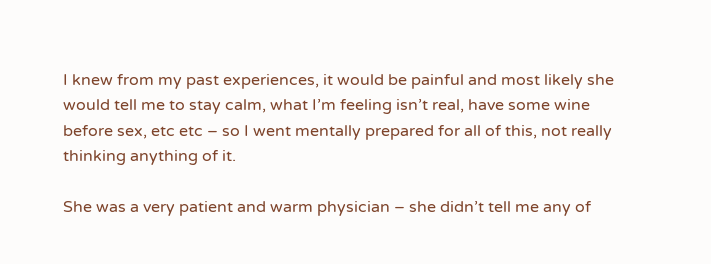I knew from my past experiences, it would be painful and most likely she would tell me to stay calm, what I’m feeling isn’t real, have some wine before sex, etc etc – so I went mentally prepared for all of this, not really thinking anything of it.

She was a very patient and warm physician – she didn’t tell me any of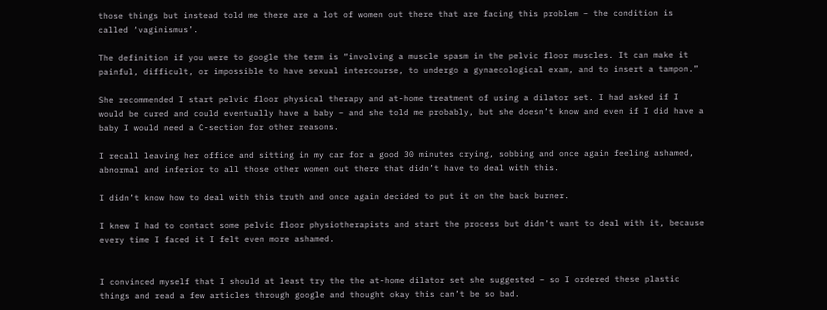those things but instead told me there are a lot of women out there that are facing this problem – the condition is called ‘vaginismus’.

The definition if you were to google the term is “involving a muscle spasm in the pelvic floor muscles. It can make it painful, difficult, or impossible to have sexual intercourse, to undergo a gynaecological exam, and to insert a tampon.”

She recommended I start pelvic floor physical therapy and at-home treatment of using a dilator set. I had asked if I would be cured and could eventually have a baby – and she told me probably, but she doesn’t know and even if I did have a baby I would need a C-section for other reasons.

I recall leaving her office and sitting in my car for a good 30 minutes crying, sobbing and once again feeling ashamed, abnormal and inferior to all those other women out there that didn’t have to deal with this.

I didn’t know how to deal with this truth and once again decided to put it on the back burner.

I knew I had to contact some pelvic floor physiotherapists and start the process but didn’t want to deal with it, because every time I faced it I felt even more ashamed.


I convinced myself that I should at least try the the at-home dilator set she suggested – so I ordered these plastic things and read a few articles through google and thought okay this can’t be so bad.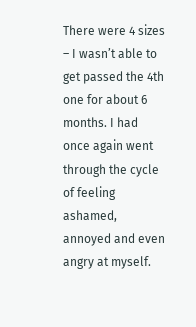There were 4 sizes – I wasn’t able to get passed the 4th one for about 6 months. I had once again went through the cycle of feeling ashamed, annoyed and even angry at myself.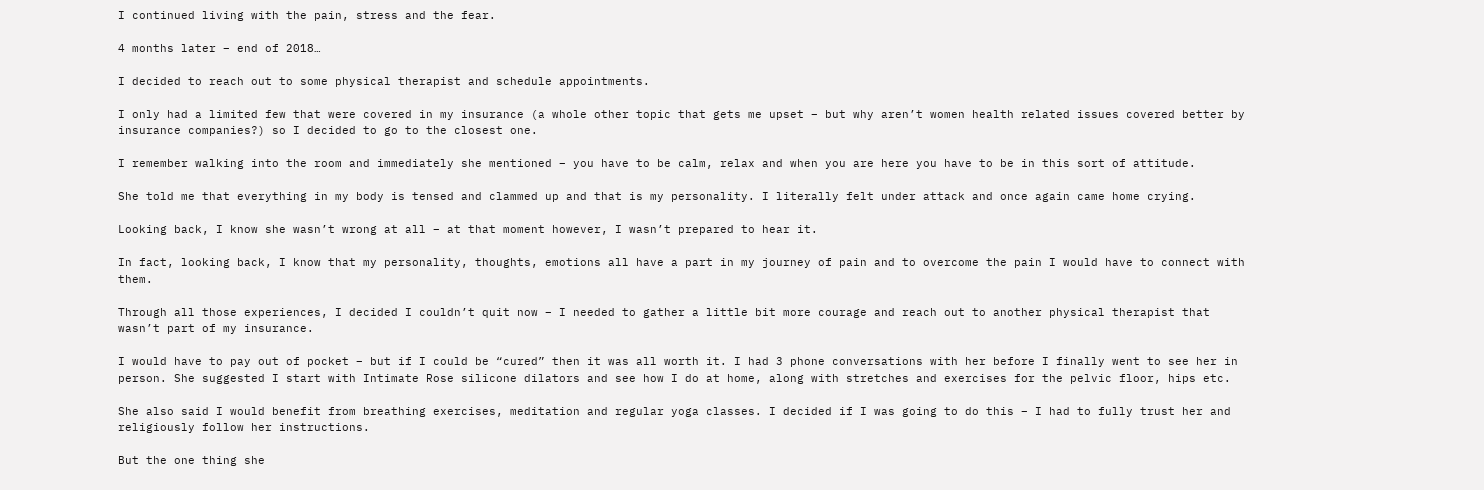I continued living with the pain, stress and the fear.

4 months later – end of 2018…

I decided to reach out to some physical therapist and schedule appointments.

I only had a limited few that were covered in my insurance (a whole other topic that gets me upset – but why aren’t women health related issues covered better by insurance companies?) so I decided to go to the closest one.

I remember walking into the room and immediately she mentioned – you have to be calm, relax and when you are here you have to be in this sort of attitude.

She told me that everything in my body is tensed and clammed up and that is my personality. I literally felt under attack and once again came home crying.

Looking back, I know she wasn’t wrong at all – at that moment however, I wasn’t prepared to hear it.

In fact, looking back, I know that my personality, thoughts, emotions all have a part in my journey of pain and to overcome the pain I would have to connect with them.

Through all those experiences, I decided I couldn’t quit now – I needed to gather a little bit more courage and reach out to another physical therapist that wasn’t part of my insurance.

I would have to pay out of pocket – but if I could be “cured” then it was all worth it. I had 3 phone conversations with her before I finally went to see her in person. She suggested I start with Intimate Rose silicone dilators and see how I do at home, along with stretches and exercises for the pelvic floor, hips etc.

She also said I would benefit from breathing exercises, meditation and regular yoga classes. I decided if I was going to do this – I had to fully trust her and religiously follow her instructions.

But the one thing she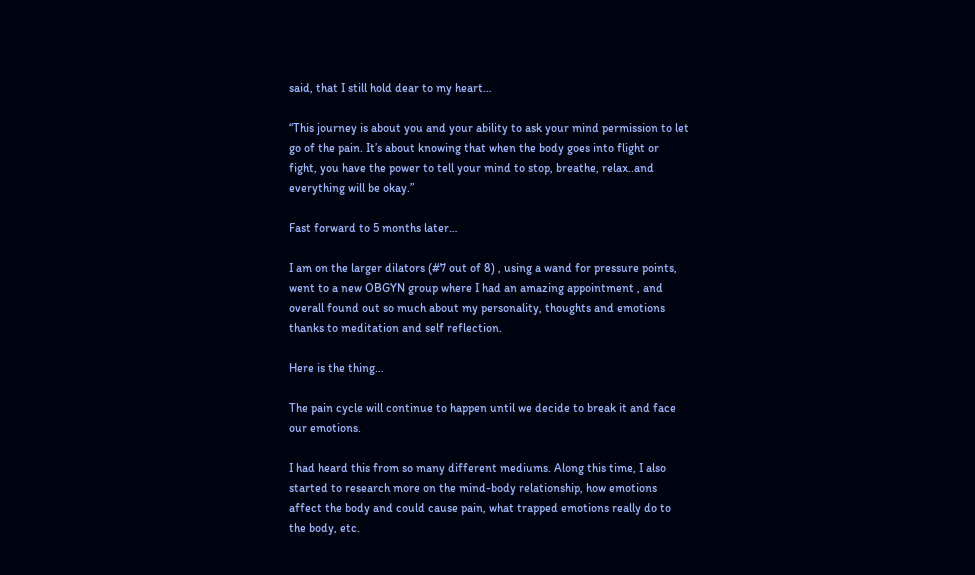said, that I still hold dear to my heart…

“This journey is about you and your ability to ask your mind permission to let go of the pain. It’s about knowing that when the body goes into flight or fight, you have the power to tell your mind to stop, breathe, relax..and everything will be okay.”

Fast forward to 5 months later…

I am on the larger dilators (#7 out of 8) , using a wand for pressure points, went to a new OBGYN group where I had an amazing appointment , and overall found out so much about my personality, thoughts and emotions thanks to meditation and self reflection.

Here is the thing…

The pain cycle will continue to happen until we decide to break it and face our emotions.

I had heard this from so many different mediums. Along this time, I also started to research more on the mind-body relationship, how emotions affect the body and could cause pain, what trapped emotions really do to the body, etc.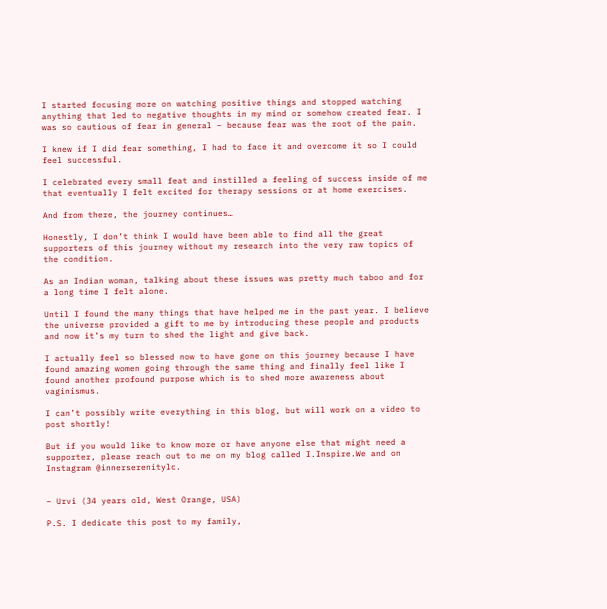I started focusing more on watching positive things and stopped watching anything that led to negative thoughts in my mind or somehow created fear. I was so cautious of fear in general – because fear was the root of the pain.

I knew if I did fear something, I had to face it and overcome it so I could feel successful.

I celebrated every small feat and instilled a feeling of success inside of me that eventually I felt excited for therapy sessions or at home exercises.

And from there, the journey continues…

Honestly, I don’t think I would have been able to find all the great supporters of this journey without my research into the very raw topics of the condition.

As an Indian woman, talking about these issues was pretty much taboo and for a long time I felt alone.

Until I found the many things that have helped me in the past year. I believe the universe provided a gift to me by introducing these people and products and now it’s my turn to shed the light and give back.

I actually feel so blessed now to have gone on this journey because I have found amazing women going through the same thing and finally feel like I found another profound purpose which is to shed more awareness about vaginismus.

I can’t possibly write everything in this blog, but will work on a video to post shortly!

But if you would like to know more or have anyone else that might need a supporter, please reach out to me on my blog called I.Inspire.We and on Instagram @innerserenitylc.


– Urvi (34 years old, West Orange, USA)

P.S. I dedicate this post to my family,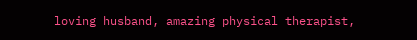loving husband, amazing physical therapist,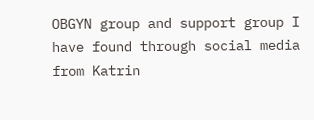OBGYN group and support group I have found through social media from Katrin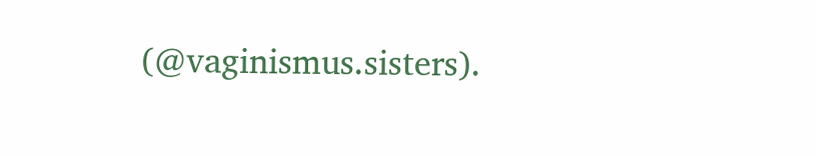(@vaginismus.sisters).